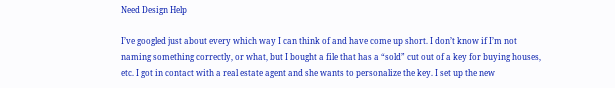Need Design Help

I’ve googled just about every which way I can think of and have come up short. I don’t know if I’m not naming something correctly, or what, but I bought a file that has a “sold” cut out of a key for buying houses, etc. I got in contact with a real estate agent and she wants to personalize the key. I set up the new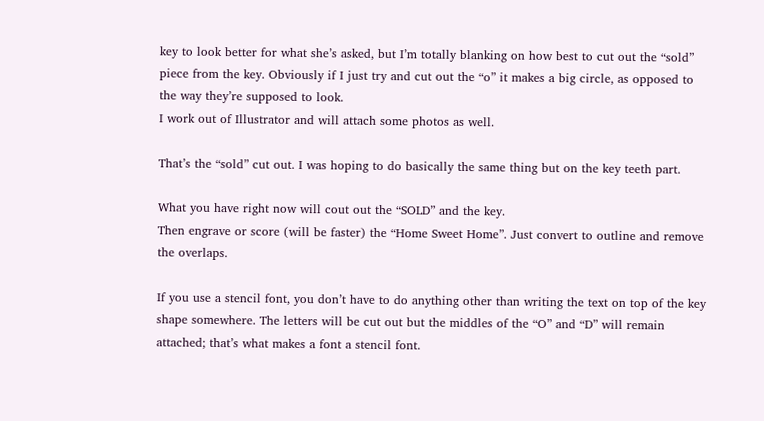key to look better for what she’s asked, but I’m totally blanking on how best to cut out the “sold” piece from the key. Obviously if I just try and cut out the “o” it makes a big circle, as opposed to the way they’re supposed to look.
I work out of Illustrator and will attach some photos as well.

That’s the “sold” cut out. I was hoping to do basically the same thing but on the key teeth part.

What you have right now will cout out the “SOLD” and the key.
Then engrave or score (will be faster) the “Home Sweet Home”. Just convert to outline and remove the overlaps.

If you use a stencil font, you don’t have to do anything other than writing the text on top of the key shape somewhere. The letters will be cut out but the middles of the “O” and “D” will remain attached; that’s what makes a font a stencil font.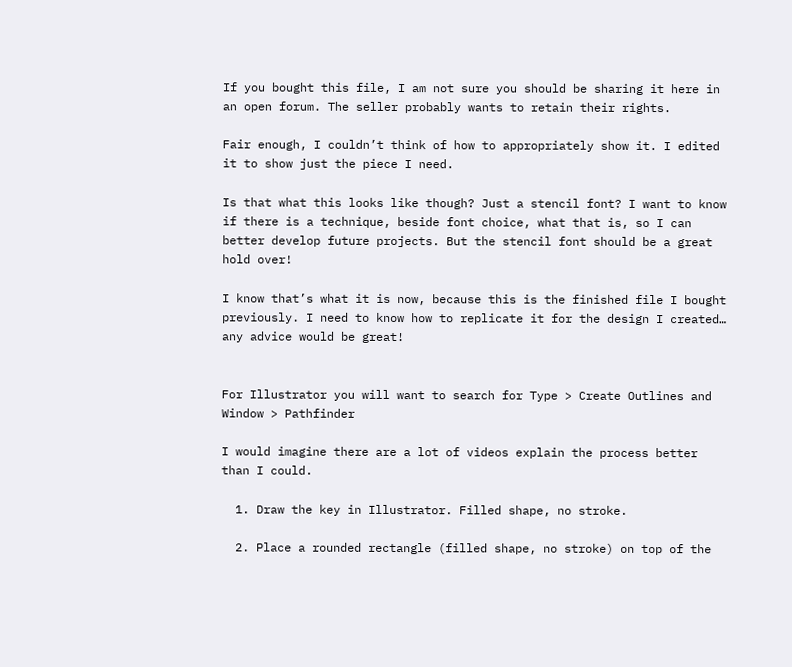If you bought this file, I am not sure you should be sharing it here in an open forum. The seller probably wants to retain their rights.

Fair enough, I couldn’t think of how to appropriately show it. I edited it to show just the piece I need.

Is that what this looks like though? Just a stencil font? I want to know if there is a technique, beside font choice, what that is, so I can better develop future projects. But the stencil font should be a great hold over!

I know that’s what it is now, because this is the finished file I bought previously. I need to know how to replicate it for the design I created… any advice would be great!


For Illustrator you will want to search for Type > Create Outlines and Window > Pathfinder

I would imagine there are a lot of videos explain the process better than I could.

  1. Draw the key in Illustrator. Filled shape, no stroke.

  2. Place a rounded rectangle (filled shape, no stroke) on top of the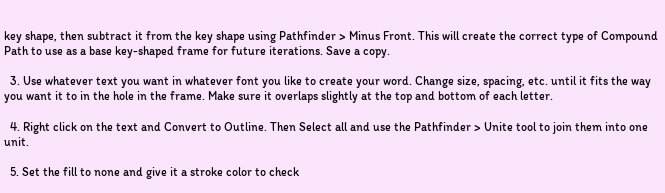key shape, then subtract it from the key shape using Pathfinder > Minus Front. This will create the correct type of Compound Path to use as a base key-shaped frame for future iterations. Save a copy.

  3. Use whatever text you want in whatever font you like to create your word. Change size, spacing, etc. until it fits the way you want it to in the hole in the frame. Make sure it overlaps slightly at the top and bottom of each letter.

  4. Right click on the text and Convert to Outline. Then Select all and use the Pathfinder > Unite tool to join them into one unit.

  5. Set the fill to none and give it a stroke color to check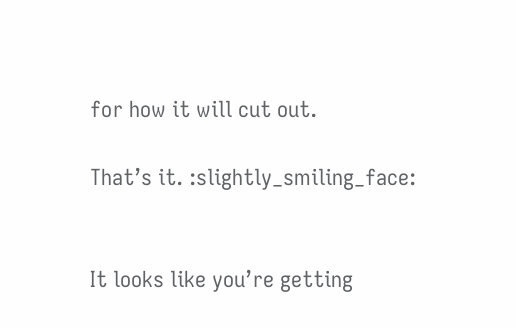for how it will cut out.

That’s it. :slightly_smiling_face:


It looks like you’re getting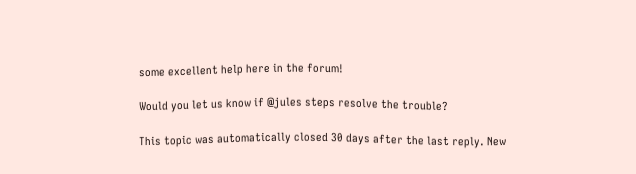some excellent help here in the forum!

Would you let us know if @jules steps resolve the trouble?

This topic was automatically closed 30 days after the last reply. New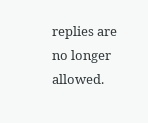replies are no longer allowed.